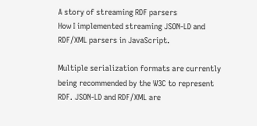A story of streaming RDF parsers
How I implemented streaming JSON-LD and RDF/XML parsers in JavaScript.

Multiple serialization formats are currently being recommended by the W3C to represent RDF. JSON-LD and RDF/XML are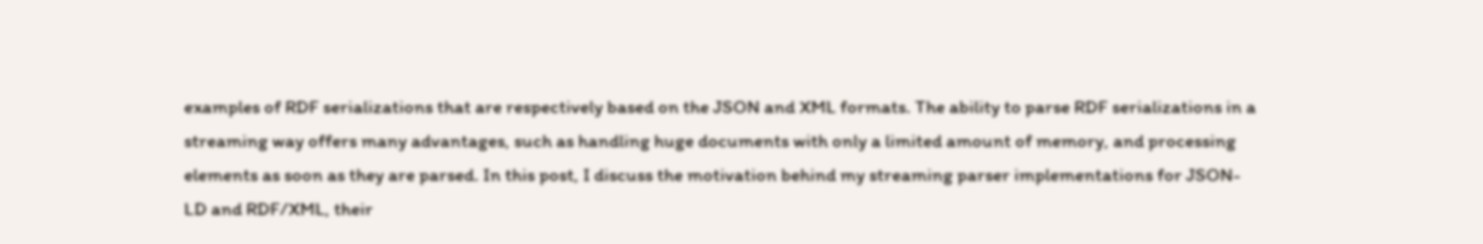examples of RDF serializations that are respectively based on the JSON and XML formats. The ability to parse RDF serializations in a streaming way offers many advantages, such as handling huge documents with only a limited amount of memory, and processing elements as soon as they are parsed. In this post, I discuss the motivation behind my streaming parser implementations for JSON-LD and RDF/XML, their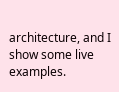architecture, and I show some live examples.